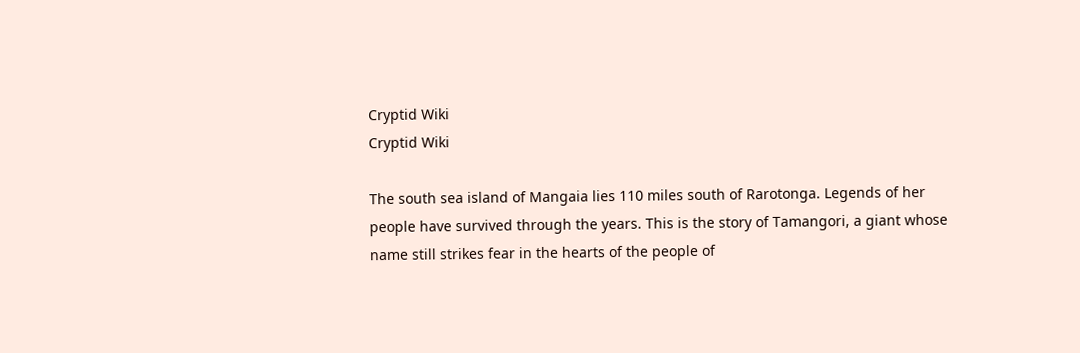Cryptid Wiki
Cryptid Wiki

The south sea island of Mangaia lies 110 miles south of Rarotonga. Legends of her people have survived through the years. This is the story of Tamangori, a giant whose name still strikes fear in the hearts of the people of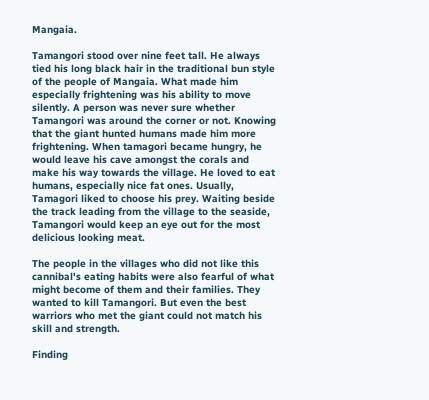Mangaia.

Tamangori stood over nine feet tall. He always tied his long black hair in the traditional bun style of the people of Mangaia. What made him especially frightening was his ability to move silently. A person was never sure whether Tamangori was around the corner or not. Knowing that the giant hunted humans made him more frightening. When tamagori became hungry, he would leave his cave amongst the corals and make his way towards the village. He loved to eat humans, especially nice fat ones. Usually, Tamagori liked to choose his prey. Waiting beside the track leading from the village to the seaside, Tamangori would keep an eye out for the most delicious looking meat.

The people in the villages who did not like this cannibal's eating habits were also fearful of what might become of them and their families. They wanted to kill Tamangori. But even the best warriors who met the giant could not match his skill and strength.

Finding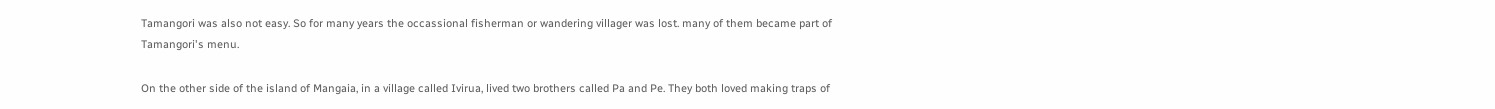Tamangori was also not easy. So for many years the occassional fisherman or wandering villager was lost. many of them became part of Tamangori's menu.

On the other side of the island of Mangaia, in a village called Ivirua, lived two brothers called Pa and Pe. They both loved making traps of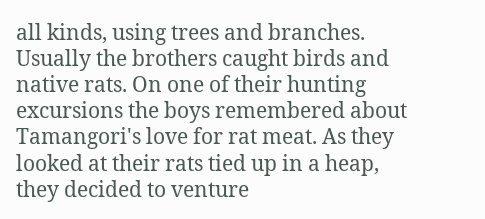all kinds, using trees and branches. Usually the brothers caught birds and native rats. On one of their hunting excursions the boys remembered about Tamangori's love for rat meat. As they looked at their rats tied up in a heap, they decided to venture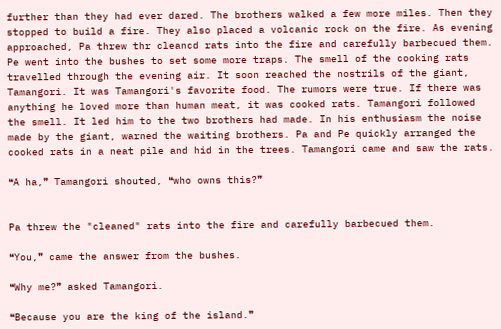further than they had ever dared. The brothers walked a few more miles. Then they stopped to build a fire. They also placed a volcanic rock on the fire. As evening approached, Pa threw thr cleancd rats into the fire and carefully barbecued them. Pe went into the bushes to set some more traps. The smell of the cooking rats travelled through the evening air. It soon reached the nostrils of the giant, Tamangori. It was Tamangori's favorite food. The rumors were true. If there was anything he loved more than human meat, it was cooked rats. Tamangori followed the smell. It led him to the two brothers had made. In his enthusiasm the noise made by the giant, warned the waiting brothers. Pa and Pe quickly arranged the cooked rats in a neat pile and hid in the trees. Tamangori came and saw the rats.

❝A ha,❞ Tamangori shouted, ❝who owns this?❞


Pa threw the "cleaned" rats into the fire and carefully barbecued them.

❝You,❞ came the answer from the bushes.

❝Why me?❞ asked Tamangori.

❝Because you are the king of the island.❞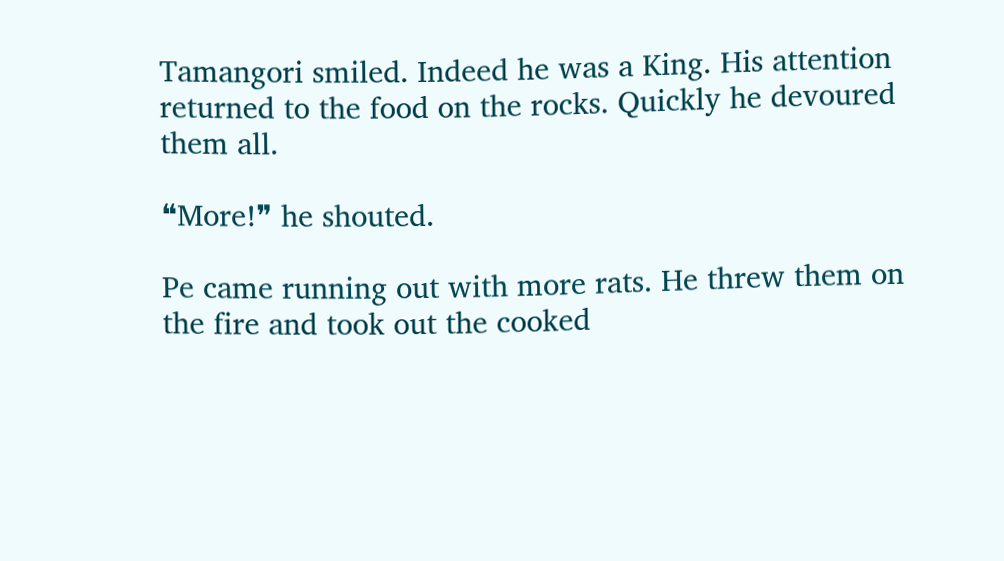Tamangori smiled. Indeed he was a King. His attention returned to the food on the rocks. Quickly he devoured them all.

❝More!❞ he shouted.

Pe came running out with more rats. He threw them on the fire and took out the cooked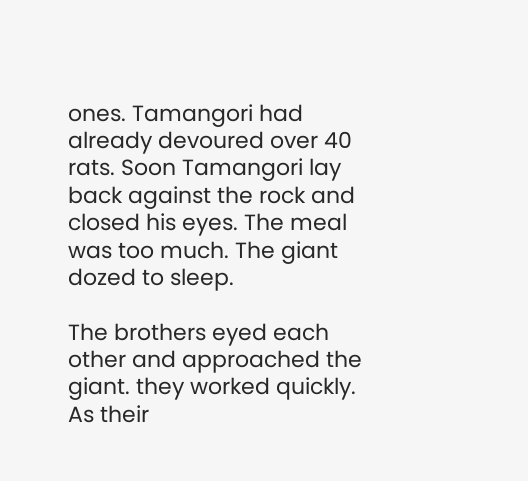ones. Tamangori had already devoured over 40 rats. Soon Tamangori lay back against the rock and closed his eyes. The meal was too much. The giant dozed to sleep.

The brothers eyed each other and approached the giant. they worked quickly. As their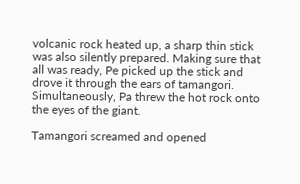volcanic rock heated up, a sharp thin stick was also silently prepared. Making sure that all was ready, Pe picked up the stick and drove it through the ears of tamangori. Simultaneously, Pa threw the hot rock onto the eyes of the giant.

Tamangori screamed and opened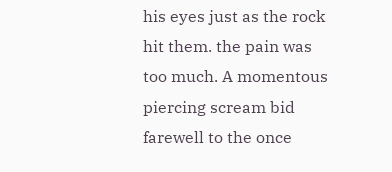his eyes just as the rock hit them. the pain was too much. A momentous piercing scream bid farewell to the once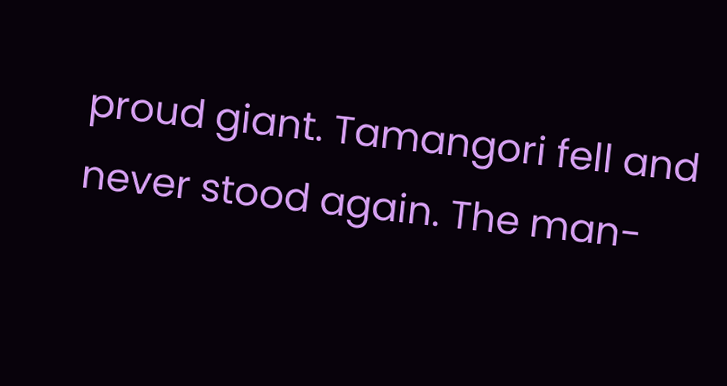proud giant. Tamangori fell and never stood again. The man-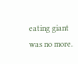eating giant was no more.